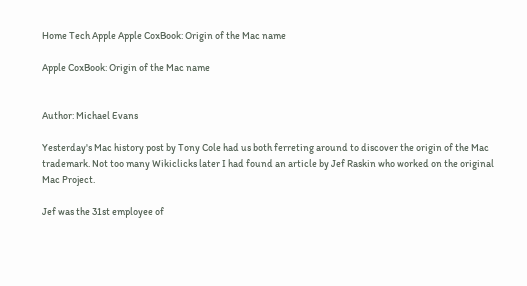Home Tech Apple Apple CoxBook: Origin of the Mac name

Apple CoxBook: Origin of the Mac name


Author: Michael Evans

Yesterday's Mac history post by Tony Cole had us both ferreting around to discover the origin of the Mac trademark. Not too many Wikiclicks later I had found an article by Jef Raskin who worked on the original Mac Project.

Jef was the 31st employee of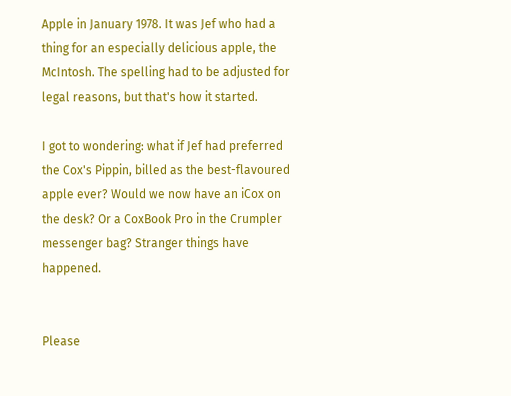Apple in January 1978. It was Jef who had a thing for an especially delicious apple, the McIntosh. The spelling had to be adjusted for legal reasons, but that's how it started.

I got to wondering: what if Jef had preferred the Cox's Pippin, billed as the best-flavoured apple ever? Would we now have an iCox on the desk? Or a CoxBook Pro in the Crumpler messenger bag? Stranger things have happened.


Please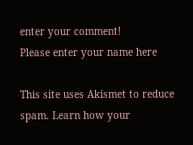enter your comment!
Please enter your name here

This site uses Akismet to reduce spam. Learn how your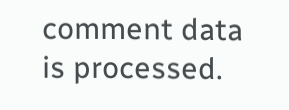comment data is processed.